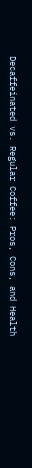Decaffeinated vs. Regular Coffee: Pros, Cons, and Health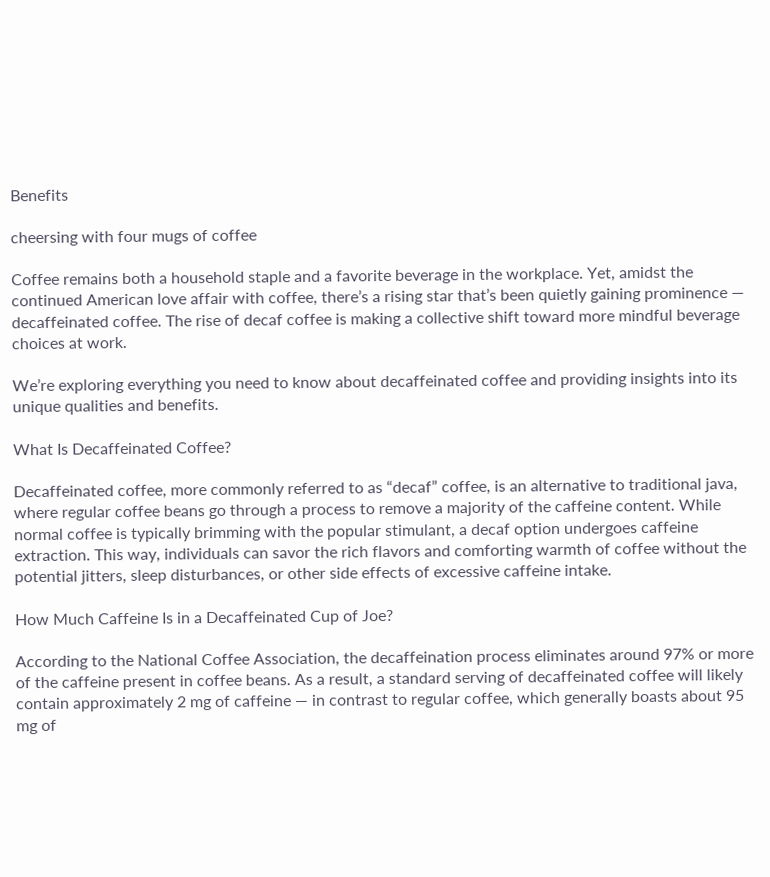Benefits

cheersing with four mugs of coffee

Coffee remains both a household staple and a favorite beverage in the workplace. Yet, amidst the continued American love affair with coffee, there’s a rising star that’s been quietly gaining prominence — decaffeinated coffee. The rise of decaf coffee is making a collective shift toward more mindful beverage choices at work.

We’re exploring everything you need to know about decaffeinated coffee and providing insights into its unique qualities and benefits.

What Is Decaffeinated Coffee?

Decaffeinated coffee, more commonly referred to as “decaf” coffee, is an alternative to traditional java, where regular coffee beans go through a process to remove a majority of the caffeine content. While normal coffee is typically brimming with the popular stimulant, a decaf option undergoes caffeine extraction. This way, individuals can savor the rich flavors and comforting warmth of coffee without the potential jitters, sleep disturbances, or other side effects of excessive caffeine intake.

How Much Caffeine Is in a Decaffeinated Cup of Joe?

According to the National Coffee Association, the decaffeination process eliminates around 97% or more of the caffeine present in coffee beans. As a result, a standard serving of decaffeinated coffee will likely contain approximately 2 mg of caffeine — in contrast to regular coffee, which generally boasts about 95 mg of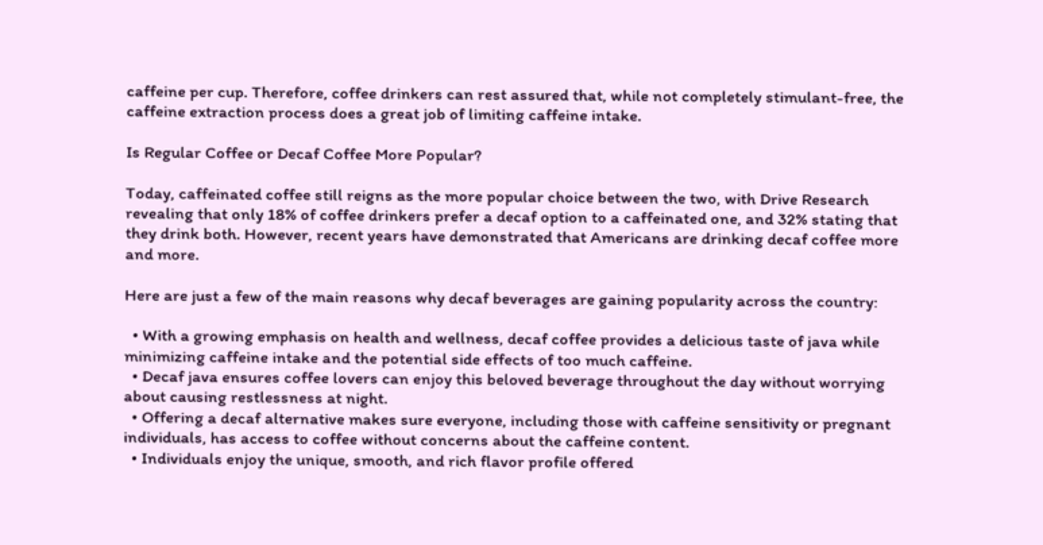caffeine per cup. Therefore, coffee drinkers can rest assured that, while not completely stimulant-free, the caffeine extraction process does a great job of limiting caffeine intake.

Is Regular Coffee or Decaf Coffee More Popular?

Today, caffeinated coffee still reigns as the more popular choice between the two, with Drive Research revealing that only 18% of coffee drinkers prefer a decaf option to a caffeinated one, and 32% stating that they drink both. However, recent years have demonstrated that Americans are drinking decaf coffee more and more.

Here are just a few of the main reasons why decaf beverages are gaining popularity across the country:

  • With a growing emphasis on health and wellness, decaf coffee provides a delicious taste of java while minimizing caffeine intake and the potential side effects of too much caffeine.
  • Decaf java ensures coffee lovers can enjoy this beloved beverage throughout the day without worrying about causing restlessness at night.
  • Offering a decaf alternative makes sure everyone, including those with caffeine sensitivity or pregnant individuals, has access to coffee without concerns about the caffeine content.
  • Individuals enjoy the unique, smooth, and rich flavor profile offered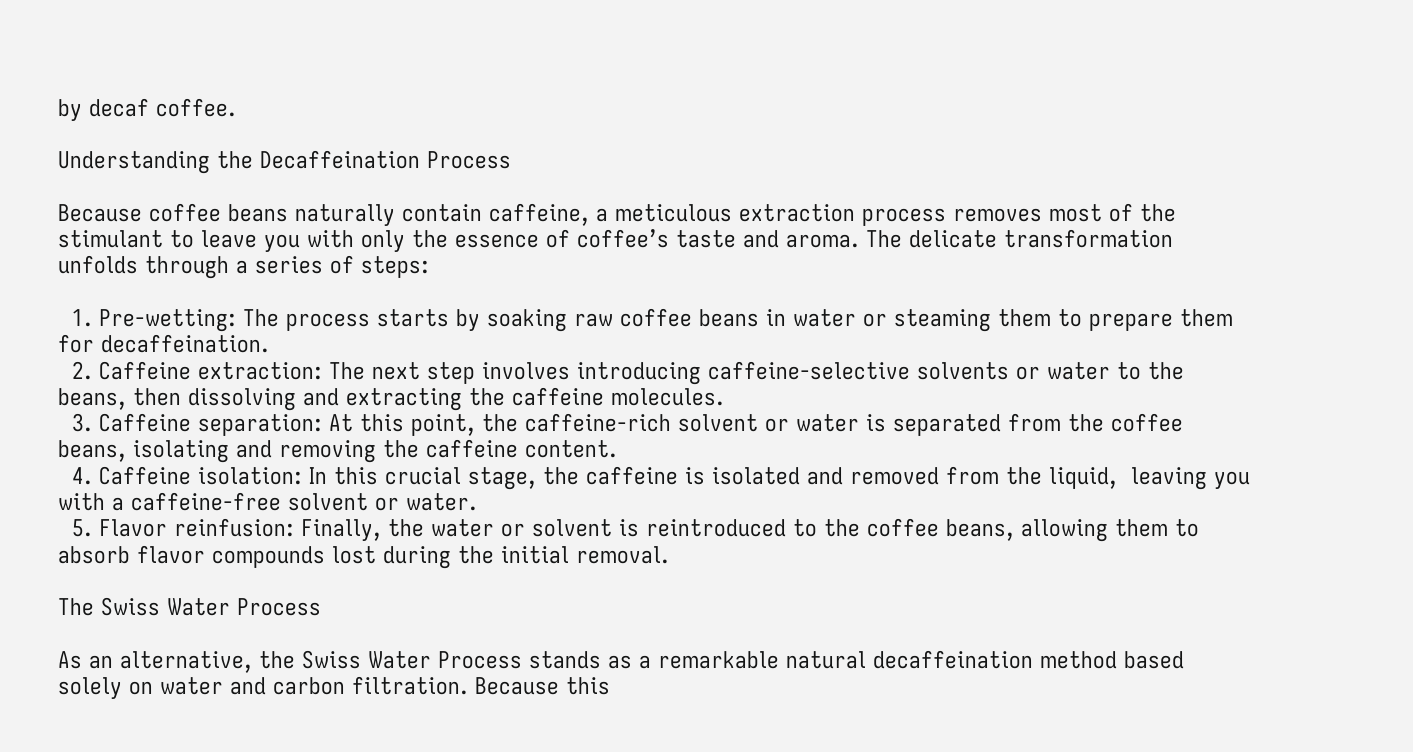by decaf coffee.

Understanding the Decaffeination Process

Because coffee beans naturally contain caffeine, a meticulous extraction process removes most of the stimulant to leave you with only the essence of coffee’s taste and aroma. The delicate transformation unfolds through a series of steps:

  1. Pre-wetting: The process starts by soaking raw coffee beans in water or steaming them to prepare them for decaffeination.
  2. Caffeine extraction: The next step involves introducing caffeine-selective solvents or water to the beans, then dissolving and extracting the caffeine molecules.
  3. Caffeine separation: At this point, the caffeine-rich solvent or water is separated from the coffee beans, isolating and removing the caffeine content.
  4. Caffeine isolation: In this crucial stage, the caffeine is isolated and removed from the liquid,  leaving you with a caffeine-free solvent or water.
  5. Flavor reinfusion: Finally, the water or solvent is reintroduced to the coffee beans, allowing them to absorb flavor compounds lost during the initial removal.

The Swiss Water Process

As an alternative, the Swiss Water Process stands as a remarkable natural decaffeination method based solely on water and carbon filtration. Because this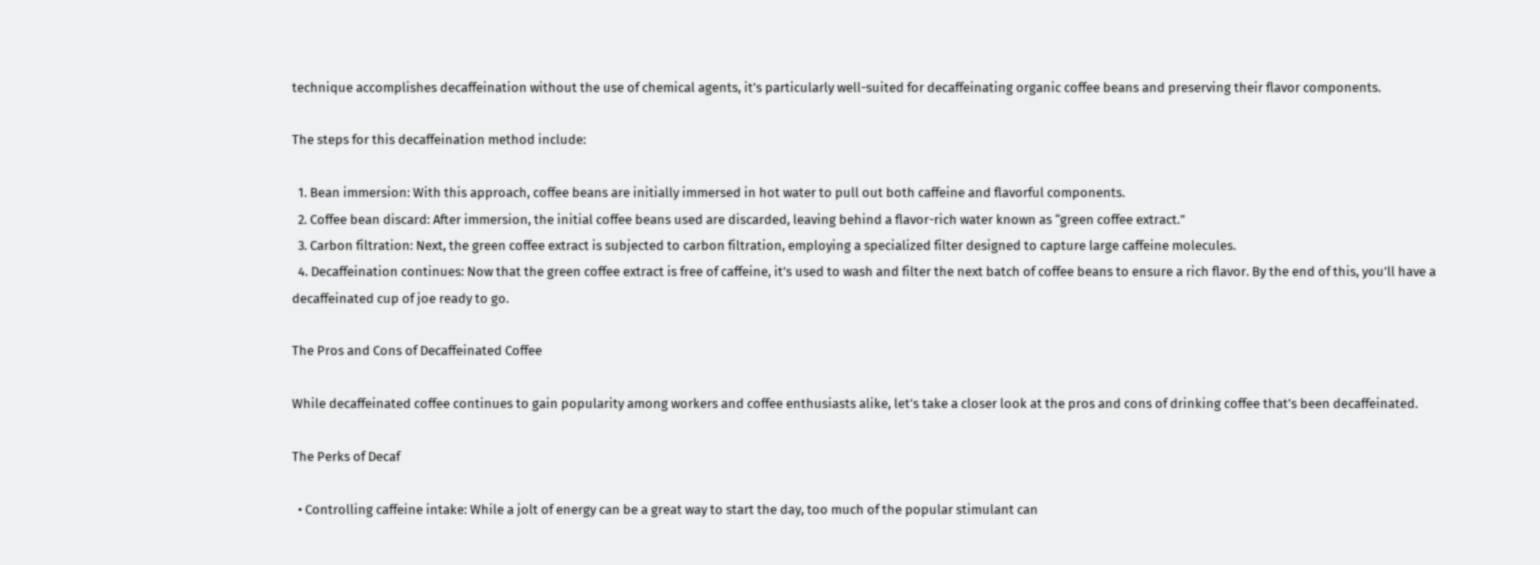technique accomplishes decaffeination without the use of chemical agents, it’s particularly well-suited for decaffeinating organic coffee beans and preserving their flavor components.

The steps for this decaffeination method include:

  1. Bean immersion: With this approach, coffee beans are initially immersed in hot water to pull out both caffeine and flavorful components.
  2. Coffee bean discard: After immersion, the initial coffee beans used are discarded, leaving behind a flavor-rich water known as “green coffee extract.”
  3. Carbon filtration: Next, the green coffee extract is subjected to carbon filtration, employing a specialized filter designed to capture large caffeine molecules.
  4. Decaffeination continues: Now that the green coffee extract is free of caffeine, it’s used to wash and filter the next batch of coffee beans to ensure a rich flavor. By the end of this, you’ll have a decaffeinated cup of joe ready to go.

The Pros and Cons of Decaffeinated Coffee

While decaffeinated coffee continues to gain popularity among workers and coffee enthusiasts alike, let’s take a closer look at the pros and cons of drinking coffee that’s been decaffeinated.

The Perks of Decaf

  • Controlling caffeine intake: While a jolt of energy can be a great way to start the day, too much of the popular stimulant can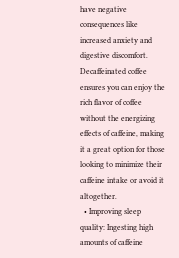have negative consequences like increased anxiety and digestive discomfort. Decaffeinated coffee ensures you can enjoy the rich flavor of coffee without the energizing effects of caffeine, making it a great option for those looking to minimize their caffeine intake or avoid it altogether.
  • Improving sleep quality: Ingesting high amounts of caffeine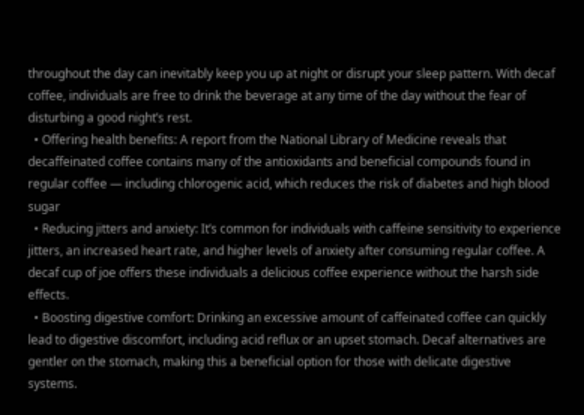throughout the day can inevitably keep you up at night or disrupt your sleep pattern. With decaf coffee, individuals are free to drink the beverage at any time of the day without the fear of disturbing a good night’s rest.
  • Offering health benefits: A report from the National Library of Medicine reveals that decaffeinated coffee contains many of the antioxidants and beneficial compounds found in regular coffee — including chlorogenic acid, which reduces the risk of diabetes and high blood sugar
  • Reducing jitters and anxiety: It’s common for individuals with caffeine sensitivity to experience jitters, an increased heart rate, and higher levels of anxiety after consuming regular coffee. A decaf cup of joe offers these individuals a delicious coffee experience without the harsh side effects.
  • Boosting digestive comfort: Drinking an excessive amount of caffeinated coffee can quickly lead to digestive discomfort, including acid reflux or an upset stomach. Decaf alternatives are gentler on the stomach, making this a beneficial option for those with delicate digestive systems.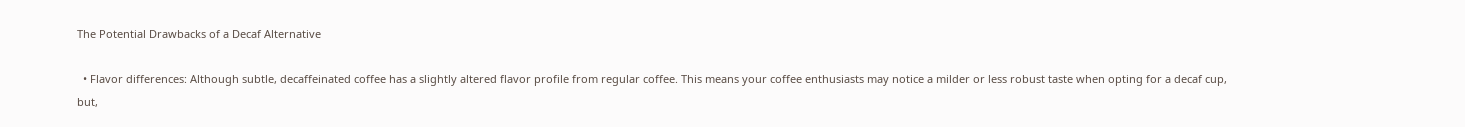The Potential Drawbacks of a Decaf Alternative

  • Flavor differences: Although subtle, decaffeinated coffee has a slightly altered flavor profile from regular coffee. This means your coffee enthusiasts may notice a milder or less robust taste when opting for a decaf cup, but,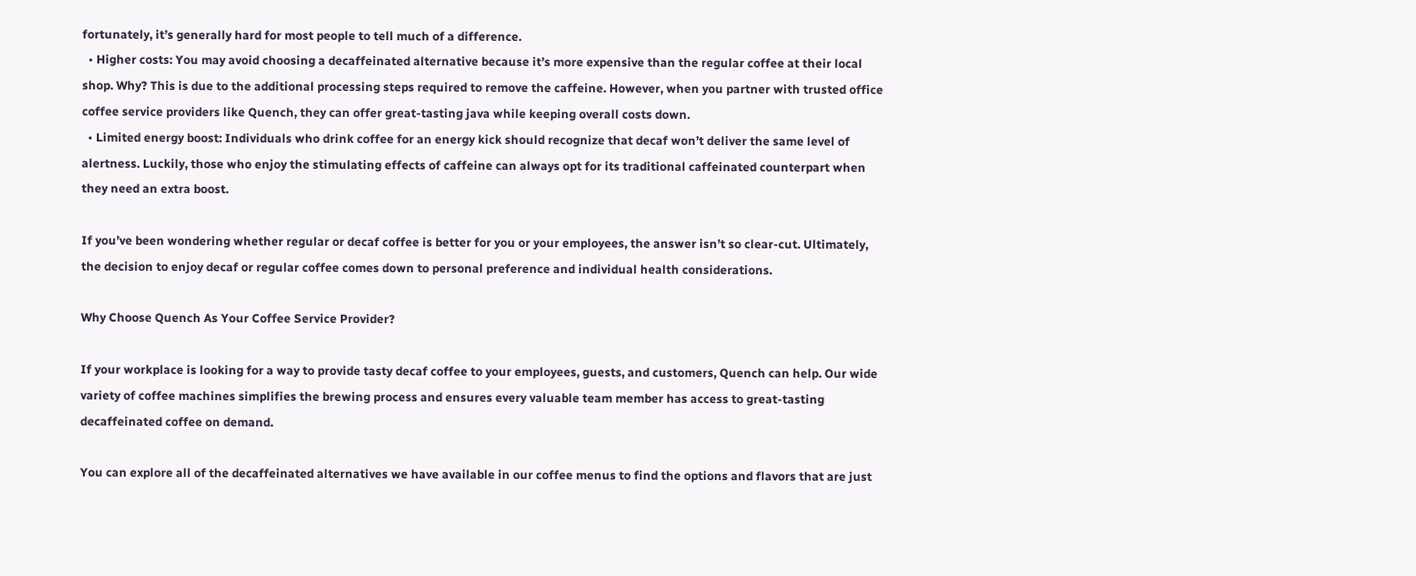fortunately, it’s generally hard for most people to tell much of a difference.
  • Higher costs: You may avoid choosing a decaffeinated alternative because it’s more expensive than the regular coffee at their local shop. Why? This is due to the additional processing steps required to remove the caffeine. However, when you partner with trusted office coffee service providers like Quench, they can offer great-tasting java while keeping overall costs down.
  • Limited energy boost: Individuals who drink coffee for an energy kick should recognize that decaf won’t deliver the same level of alertness. Luckily, those who enjoy the stimulating effects of caffeine can always opt for its traditional caffeinated counterpart when they need an extra boost.

If you’ve been wondering whether regular or decaf coffee is better for you or your employees, the answer isn’t so clear-cut. Ultimately, the decision to enjoy decaf or regular coffee comes down to personal preference and individual health considerations.

Why Choose Quench As Your Coffee Service Provider?

If your workplace is looking for a way to provide tasty decaf coffee to your employees, guests, and customers, Quench can help. Our wide variety of coffee machines simplifies the brewing process and ensures every valuable team member has access to great-tasting decaffeinated coffee on demand.

You can explore all of the decaffeinated alternatives we have available in our coffee menus to find the options and flavors that are just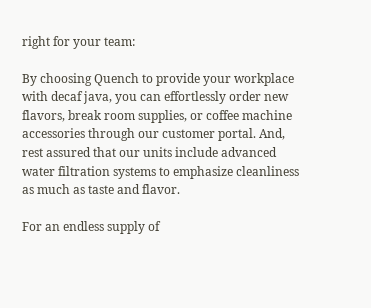right for your team:

By choosing Quench to provide your workplace with decaf java, you can effortlessly order new flavors, break room supplies, or coffee machine accessories through our customer portal. And, rest assured that our units include advanced water filtration systems to emphasize cleanliness as much as taste and flavor.

For an endless supply of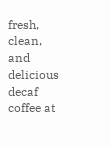fresh, clean, and delicious decaf coffee at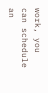work, you can schedule an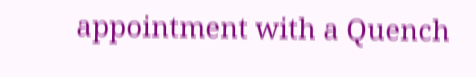appointment with a Quench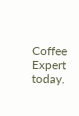Coffee Expert today.